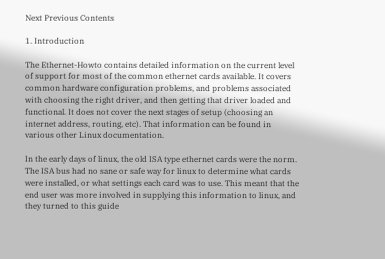Next Previous Contents

1. Introduction

The Ethernet-Howto contains detailed information on the current level of support for most of the common ethernet cards available. It covers common hardware configuration problems, and problems associated with choosing the right driver, and then getting that driver loaded and functional. It does not cover the next stages of setup (choosing an internet address, routing, etc). That information can be found in various other Linux documentation.

In the early days of linux, the old ISA type ethernet cards were the norm. The ISA bus had no sane or safe way for linux to determine what cards were installed, or what settings each card was to use. This meant that the end user was more involved in supplying this information to linux, and they turned to this guide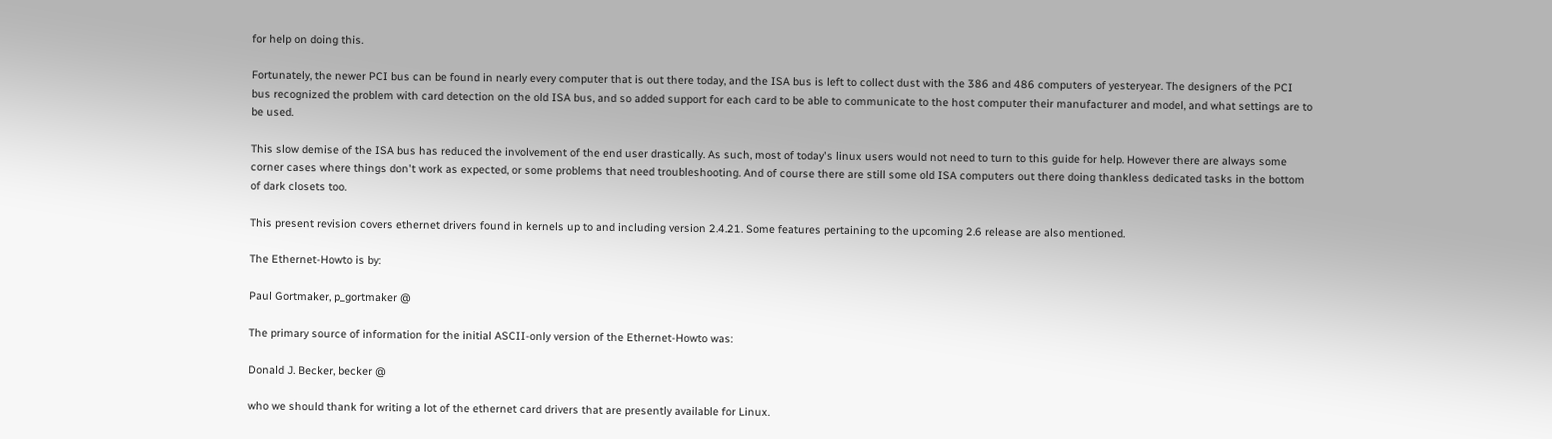for help on doing this.

Fortunately, the newer PCI bus can be found in nearly every computer that is out there today, and the ISA bus is left to collect dust with the 386 and 486 computers of yesteryear. The designers of the PCI bus recognized the problem with card detection on the old ISA bus, and so added support for each card to be able to communicate to the host computer their manufacturer and model, and what settings are to be used.

This slow demise of the ISA bus has reduced the involvement of the end user drastically. As such, most of today's linux users would not need to turn to this guide for help. However there are always some corner cases where things don't work as expected, or some problems that need troubleshooting. And of course there are still some old ISA computers out there doing thankless dedicated tasks in the bottom of dark closets too.

This present revision covers ethernet drivers found in kernels up to and including version 2.4.21. Some features pertaining to the upcoming 2.6 release are also mentioned.

The Ethernet-Howto is by:

Paul Gortmaker, p_gortmaker @

The primary source of information for the initial ASCII-only version of the Ethernet-Howto was:

Donald J. Becker, becker @

who we should thank for writing a lot of the ethernet card drivers that are presently available for Linux.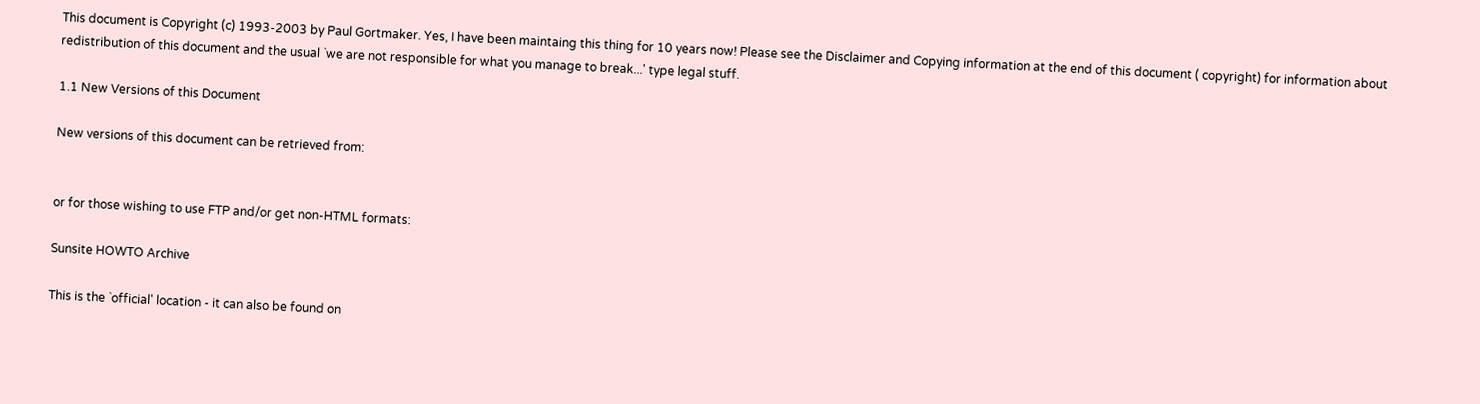This document is Copyright (c) 1993-2003 by Paul Gortmaker. Yes, I have been maintaing this thing for 10 years now! Please see the Disclaimer and Copying information at the end of this document ( copyright) for information about redistribution of this document and the usual `we are not responsible for what you manage to break...' type legal stuff.

1.1 New Versions of this Document

New versions of this document can be retrieved from:


or for those wishing to use FTP and/or get non-HTML formats:

Sunsite HOWTO Archive

This is the `official' location - it can also be found on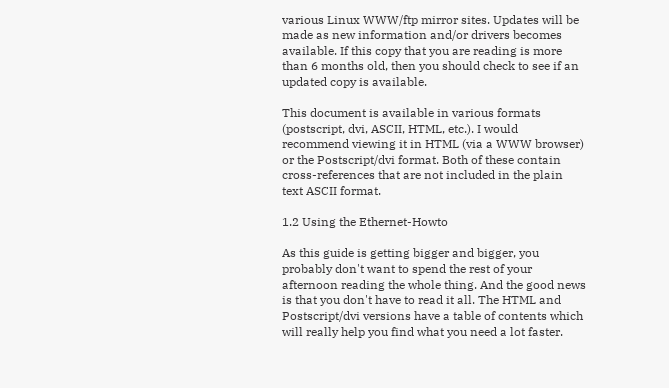various Linux WWW/ftp mirror sites. Updates will be made as new information and/or drivers becomes available. If this copy that you are reading is more than 6 months old, then you should check to see if an updated copy is available.

This document is available in various formats (postscript, dvi, ASCII, HTML, etc.). I would recommend viewing it in HTML (via a WWW browser) or the Postscript/dvi format. Both of these contain cross-references that are not included in the plain text ASCII format.

1.2 Using the Ethernet-Howto

As this guide is getting bigger and bigger, you probably don't want to spend the rest of your afternoon reading the whole thing. And the good news is that you don't have to read it all. The HTML and Postscript/dvi versions have a table of contents which will really help you find what you need a lot faster.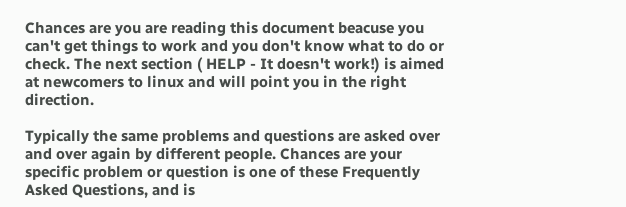Chances are you are reading this document beacuse you can't get things to work and you don't know what to do or check. The next section ( HELP - It doesn't work!) is aimed at newcomers to linux and will point you in the right direction.

Typically the same problems and questions are asked over and over again by different people. Chances are your specific problem or question is one of these Frequently Asked Questions, and is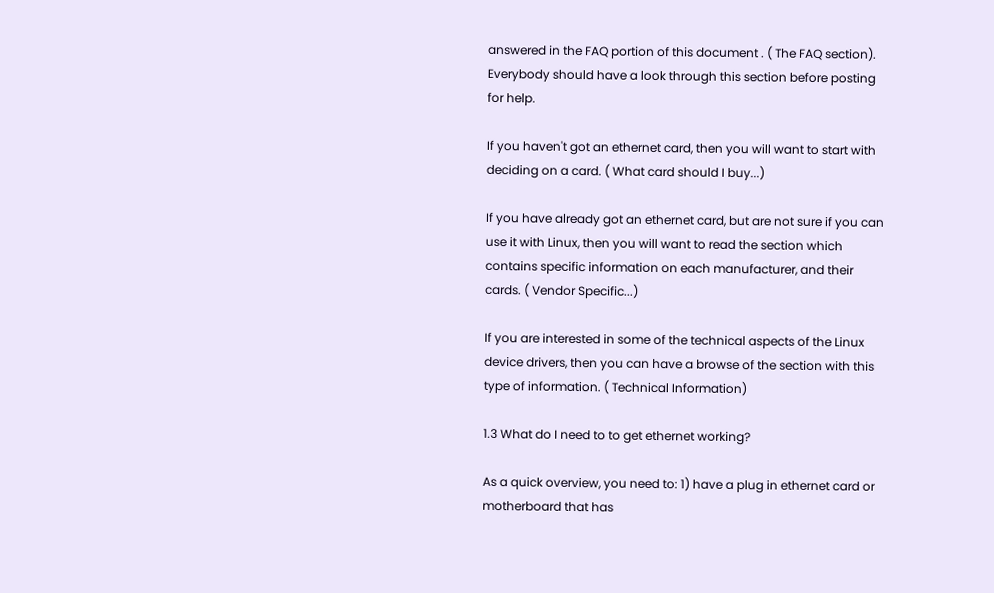answered in the FAQ portion of this document . ( The FAQ section). Everybody should have a look through this section before posting for help.

If you haven't got an ethernet card, then you will want to start with deciding on a card. ( What card should I buy...)

If you have already got an ethernet card, but are not sure if you can use it with Linux, then you will want to read the section which contains specific information on each manufacturer, and their cards. ( Vendor Specific...)

If you are interested in some of the technical aspects of the Linux device drivers, then you can have a browse of the section with this type of information. ( Technical Information)

1.3 What do I need to to get ethernet working?

As a quick overview, you need to: 1) have a plug in ethernet card or motherboard that has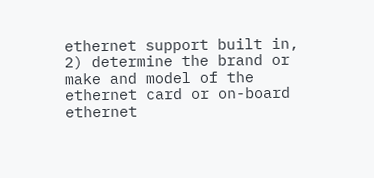ethernet support built in, 2) determine the brand or make and model of the ethernet card or on-board ethernet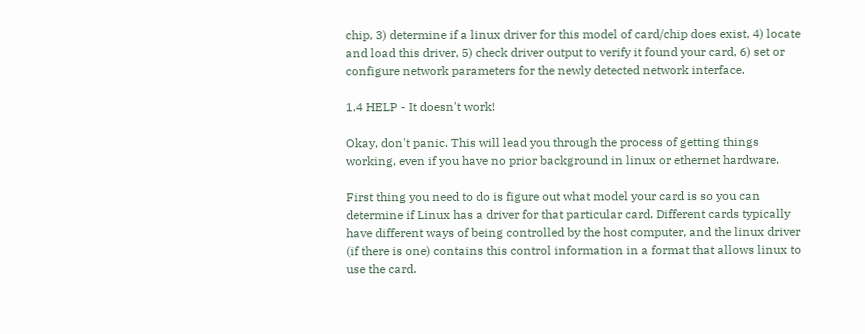chip, 3) determine if a linux driver for this model of card/chip does exist, 4) locate and load this driver, 5) check driver output to verify it found your card, 6) set or configure network parameters for the newly detected network interface.

1.4 HELP - It doesn't work!

Okay, don't panic. This will lead you through the process of getting things working, even if you have no prior background in linux or ethernet hardware.

First thing you need to do is figure out what model your card is so you can determine if Linux has a driver for that particular card. Different cards typically have different ways of being controlled by the host computer, and the linux driver (if there is one) contains this control information in a format that allows linux to use the card.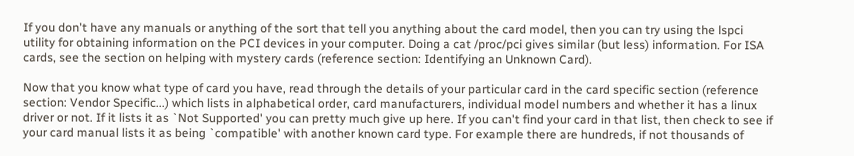If you don't have any manuals or anything of the sort that tell you anything about the card model, then you can try using the lspci utility for obtaining information on the PCI devices in your computer. Doing a cat /proc/pci gives similar (but less) information. For ISA cards, see the section on helping with mystery cards (reference section: Identifying an Unknown Card).

Now that you know what type of card you have, read through the details of your particular card in the card specific section (reference section: Vendor Specific...) which lists in alphabetical order, card manufacturers, individual model numbers and whether it has a linux driver or not. If it lists it as `Not Supported' you can pretty much give up here. If you can't find your card in that list, then check to see if your card manual lists it as being `compatible' with another known card type. For example there are hundreds, if not thousands of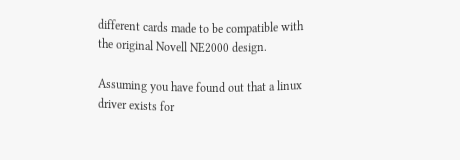different cards made to be compatible with the original Novell NE2000 design.

Assuming you have found out that a linux driver exists for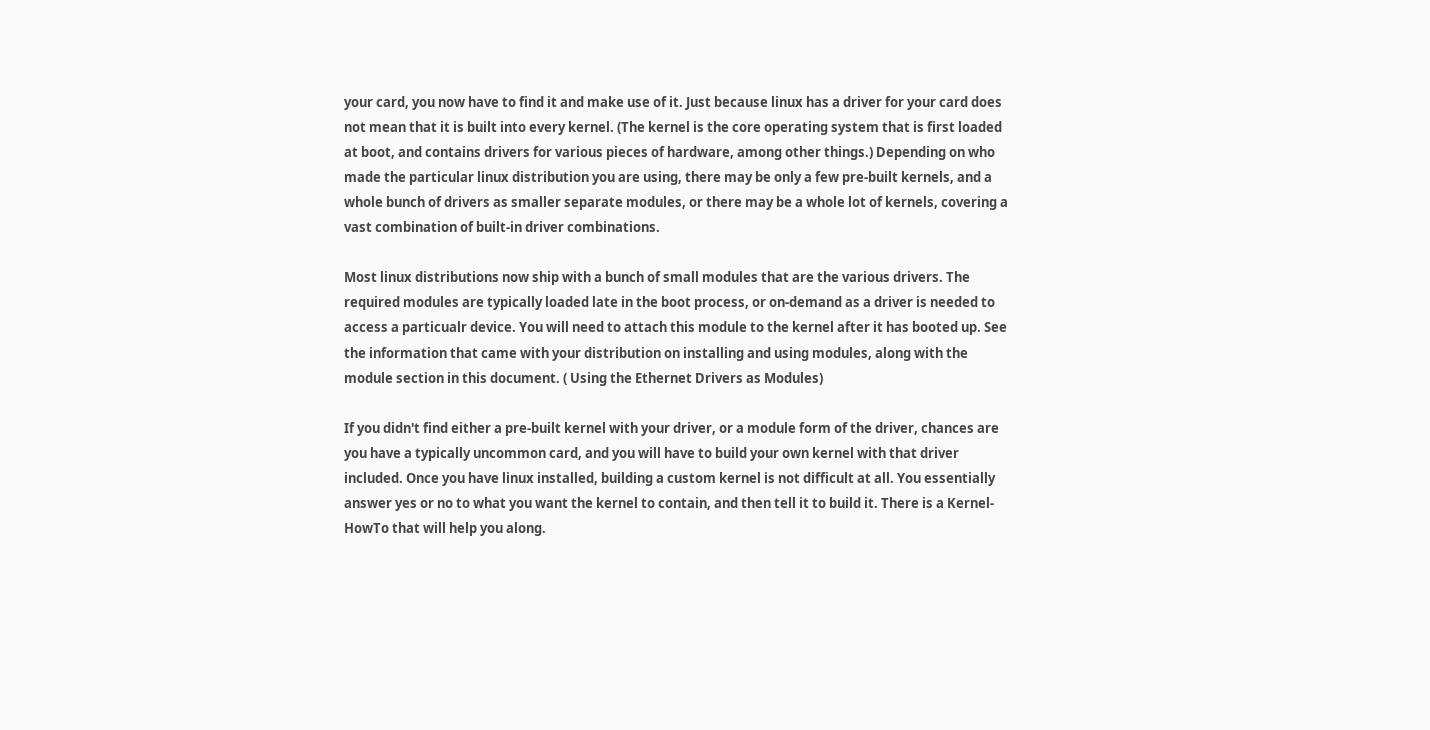your card, you now have to find it and make use of it. Just because linux has a driver for your card does not mean that it is built into every kernel. (The kernel is the core operating system that is first loaded at boot, and contains drivers for various pieces of hardware, among other things.) Depending on who made the particular linux distribution you are using, there may be only a few pre-built kernels, and a whole bunch of drivers as smaller separate modules, or there may be a whole lot of kernels, covering a vast combination of built-in driver combinations.

Most linux distributions now ship with a bunch of small modules that are the various drivers. The required modules are typically loaded late in the boot process, or on-demand as a driver is needed to access a particualr device. You will need to attach this module to the kernel after it has booted up. See the information that came with your distribution on installing and using modules, along with the module section in this document. ( Using the Ethernet Drivers as Modules)

If you didn't find either a pre-built kernel with your driver, or a module form of the driver, chances are you have a typically uncommon card, and you will have to build your own kernel with that driver included. Once you have linux installed, building a custom kernel is not difficult at all. You essentially answer yes or no to what you want the kernel to contain, and then tell it to build it. There is a Kernel-HowTo that will help you along.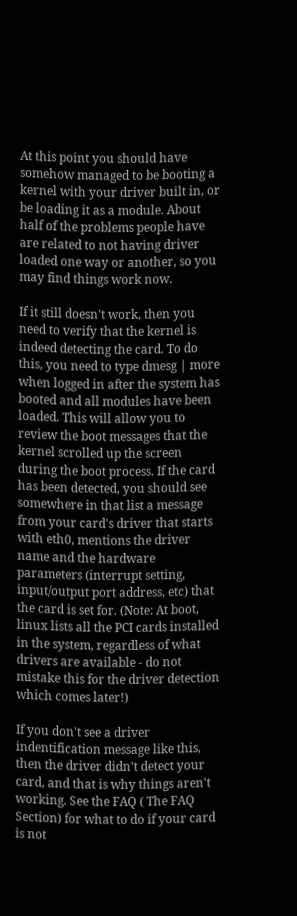At this point you should have somehow managed to be booting a kernel with your driver built in, or be loading it as a module. About half of the problems people have are related to not having driver loaded one way or another, so you may find things work now.

If it still doesn't work, then you need to verify that the kernel is indeed detecting the card. To do this, you need to type dmesg | more when logged in after the system has booted and all modules have been loaded. This will allow you to review the boot messages that the kernel scrolled up the screen during the boot process. If the card has been detected, you should see somewhere in that list a message from your card's driver that starts with eth0, mentions the driver name and the hardware parameters (interrupt setting, input/output port address, etc) that the card is set for. (Note: At boot, linux lists all the PCI cards installed in the system, regardless of what drivers are available - do not mistake this for the driver detection which comes later!)

If you don't see a driver indentification message like this, then the driver didn't detect your card, and that is why things aren't working. See the FAQ ( The FAQ Section) for what to do if your card is not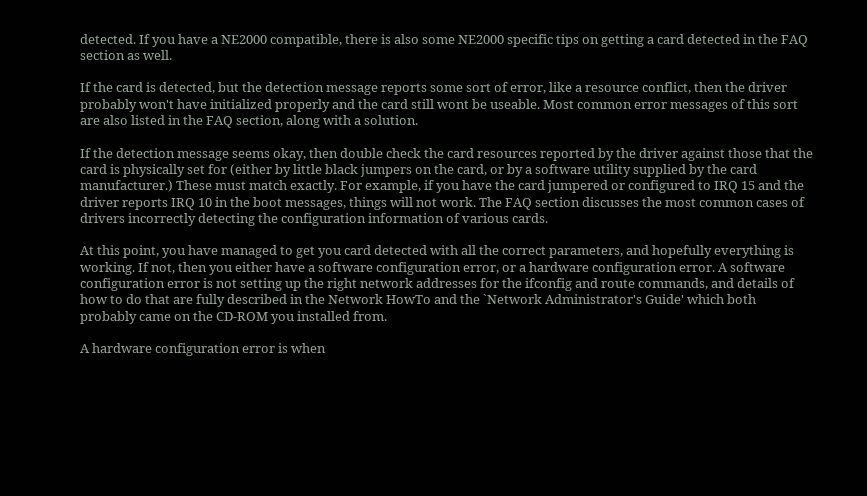detected. If you have a NE2000 compatible, there is also some NE2000 specific tips on getting a card detected in the FAQ section as well.

If the card is detected, but the detection message reports some sort of error, like a resource conflict, then the driver probably won't have initialized properly and the card still wont be useable. Most common error messages of this sort are also listed in the FAQ section, along with a solution.

If the detection message seems okay, then double check the card resources reported by the driver against those that the card is physically set for (either by little black jumpers on the card, or by a software utility supplied by the card manufacturer.) These must match exactly. For example, if you have the card jumpered or configured to IRQ 15 and the driver reports IRQ 10 in the boot messages, things will not work. The FAQ section discusses the most common cases of drivers incorrectly detecting the configuration information of various cards.

At this point, you have managed to get you card detected with all the correct parameters, and hopefully everything is working. If not, then you either have a software configuration error, or a hardware configuration error. A software configuration error is not setting up the right network addresses for the ifconfig and route commands, and details of how to do that are fully described in the Network HowTo and the `Network Administrator's Guide' which both probably came on the CD-ROM you installed from.

A hardware configuration error is when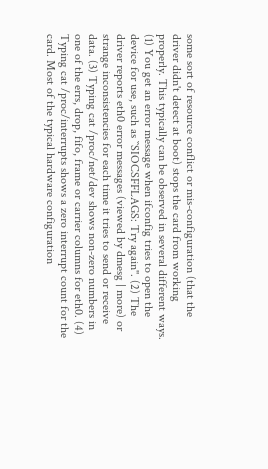some sort of resource conflict or mis-configuration (that the driver didn't detect at boot) stops the card from working properly. This typically can be observed in several different ways. (1) You get an error message when ifconfig tries to open the device for use, such as ``SIOCSFFLAGS: Try again''. (2) The driver reports eth0 error messages (viewed by dmesg | more) or strange inconsistencies for each time it tries to send or receive data. (3) Typing cat /proc/net/dev shows non-zero numbers in one of the errs, drop, fifo, frame or carrier columns for eth0. (4) Typing cat /proc/interrupts shows a zero interrupt count for the card. Most of the typical hardware configuration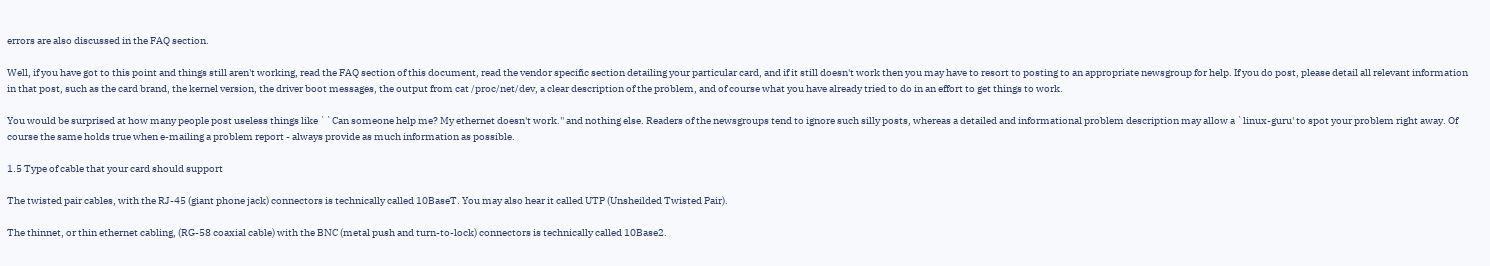errors are also discussed in the FAQ section.

Well, if you have got to this point and things still aren't working, read the FAQ section of this document, read the vendor specific section detailing your particular card, and if it still doesn't work then you may have to resort to posting to an appropriate newsgroup for help. If you do post, please detail all relevant information in that post, such as the card brand, the kernel version, the driver boot messages, the output from cat /proc/net/dev, a clear description of the problem, and of course what you have already tried to do in an effort to get things to work.

You would be surprised at how many people post useless things like ``Can someone help me? My ethernet doesn't work.'' and nothing else. Readers of the newsgroups tend to ignore such silly posts, whereas a detailed and informational problem description may allow a `linux-guru' to spot your problem right away. Of course the same holds true when e-mailing a problem report - always provide as much information as possible.

1.5 Type of cable that your card should support

The twisted pair cables, with the RJ-45 (giant phone jack) connectors is technically called 10BaseT. You may also hear it called UTP (Unsheilded Twisted Pair).

The thinnet, or thin ethernet cabling, (RG-58 coaxial cable) with the BNC (metal push and turn-to-lock) connectors is technically called 10Base2.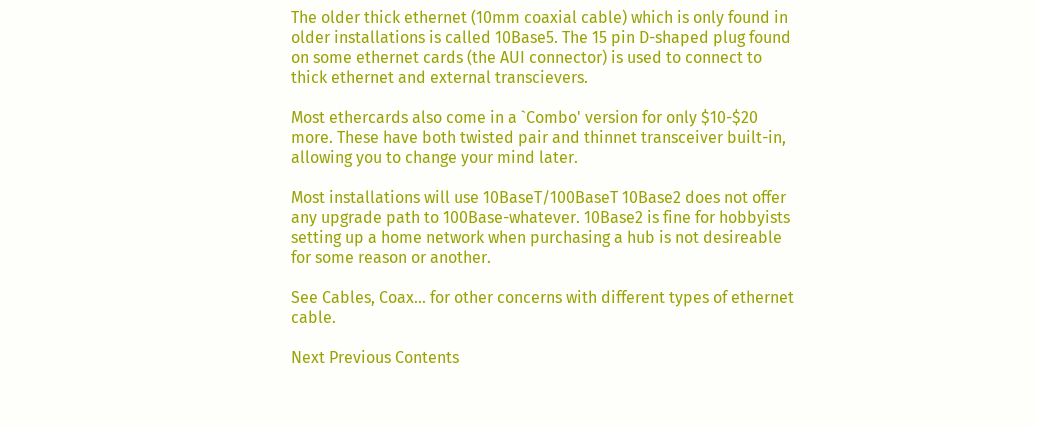The older thick ethernet (10mm coaxial cable) which is only found in older installations is called 10Base5. The 15 pin D-shaped plug found on some ethernet cards (the AUI connector) is used to connect to thick ethernet and external transcievers.

Most ethercards also come in a `Combo' version for only $10-$20 more. These have both twisted pair and thinnet transceiver built-in, allowing you to change your mind later.

Most installations will use 10BaseT/100BaseT 10Base2 does not offer any upgrade path to 100Base-whatever. 10Base2 is fine for hobbyists setting up a home network when purchasing a hub is not desireable for some reason or another.

See Cables, Coax... for other concerns with different types of ethernet cable.

Next Previous Contents